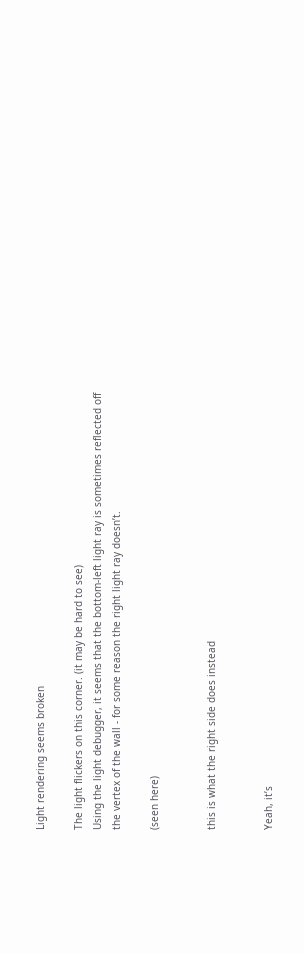Light rendering seems broken

The light flickers on this corner. (it may be hard to see)
Using the light debugger, it seems that the bottom-left light ray is sometimes reflected off the vertex of the wall - for some reason the right light ray doesn’t.

(seen here)


this is what the right side does instead


Yeah, it’s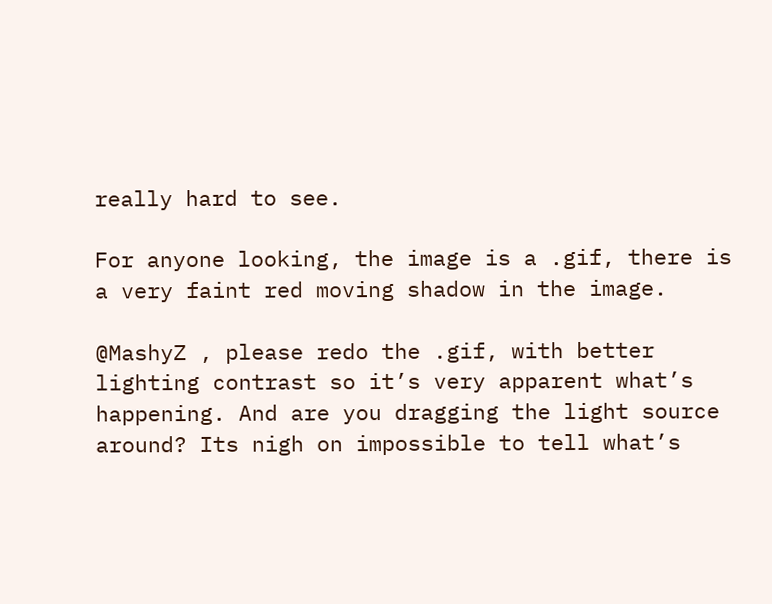really hard to see.

For anyone looking, the image is a .gif, there is a very faint red moving shadow in the image.

@MashyZ , please redo the .gif, with better lighting contrast so it’s very apparent what’s happening. And are you dragging the light source around? Its nigh on impossible to tell what’s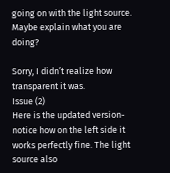going on with the light source. Maybe explain what you are doing?

Sorry, I didn’t realize how transparent it was.
Issue (2)
Here is the updated version- notice how on the left side it works perfectly fine. The light source also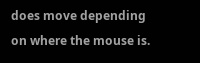does move depending on where the mouse is.